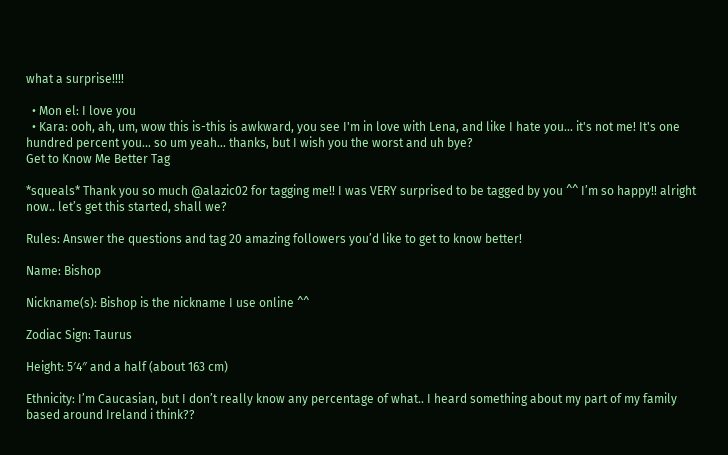what a surprise!!!!

  • Mon el: I love you
  • Kara: ooh, ah, um, wow this is-this is awkward, you see I'm in love with Lena, and like I hate you... it's not me! It's one hundred percent you... so um yeah... thanks, but I wish you the worst and uh bye?
Get to Know Me Better Tag

*squeals* Thank you so much @alazic02 for tagging me!! I was VERY surprised to be tagged by you ^^ I’m so happy!! alright now.. let’s get this started, shall we?

Rules: Answer the questions and tag 20 amazing followers you’d like to get to know better!

Name: Bishop

Nickname(s): Bishop is the nickname I use online ^^

Zodiac Sign: Taurus

Height: 5′4″ and a half (about 163 cm)

Ethnicity: I’m Caucasian, but I don’t really know any percentage of what.. I heard something about my part of my family based around Ireland i think??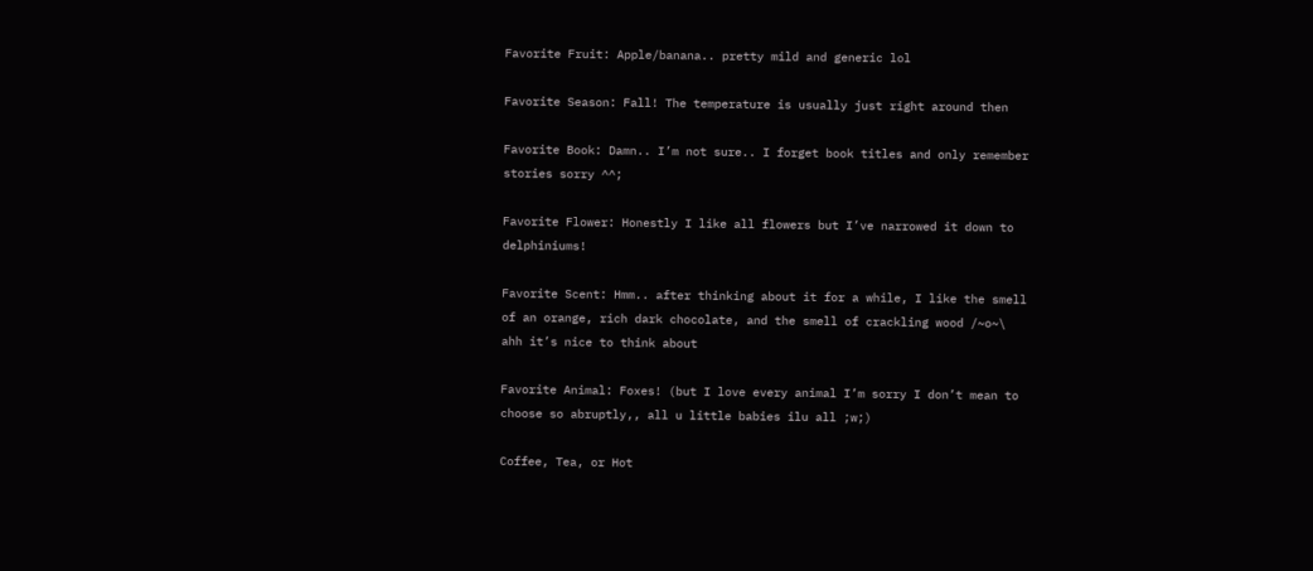Favorite Fruit: Apple/banana.. pretty mild and generic lol

Favorite Season: Fall! The temperature is usually just right around then

Favorite Book: Damn.. I’m not sure.. I forget book titles and only remember stories sorry ^^;

Favorite Flower: Honestly I like all flowers but I’ve narrowed it down to delphiniums!

Favorite Scent: Hmm.. after thinking about it for a while, I like the smell of an orange, rich dark chocolate, and the smell of crackling wood /~o~\ ahh it’s nice to think about

Favorite Animal: Foxes! (but I love every animal I’m sorry I don’t mean to choose so abruptly,, all u little babies ilu all ;w;)

Coffee, Tea, or Hot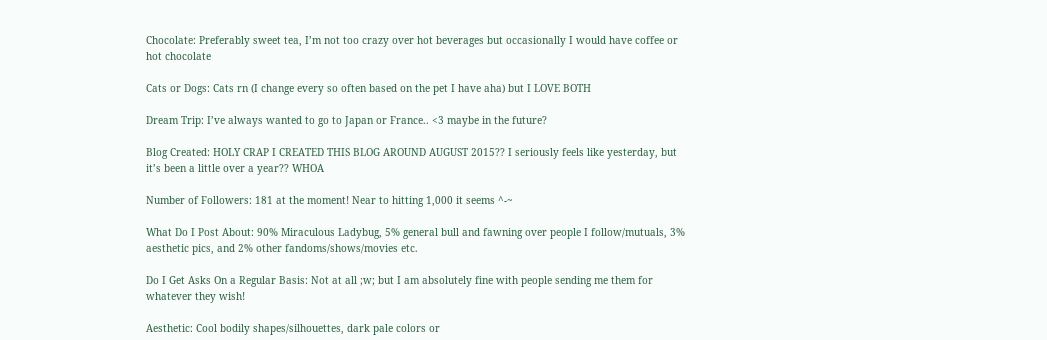Chocolate: Preferably sweet tea, I’m not too crazy over hot beverages but occasionally I would have coffee or hot chocolate

Cats or Dogs: Cats rn (I change every so often based on the pet I have aha) but I LOVE BOTH

Dream Trip: I’ve always wanted to go to Japan or France.. <3 maybe in the future?

Blog Created: HOLY CRAP I CREATED THIS BLOG AROUND AUGUST 2015?? I seriously feels like yesterday, but it’s been a little over a year?? WHOA

Number of Followers: 181 at the moment! Near to hitting 1,000 it seems ^-~

What Do I Post About: 90% Miraculous Ladybug, 5% general bull and fawning over people I follow/mutuals, 3% aesthetic pics, and 2% other fandoms/shows/movies etc.

Do I Get Asks On a Regular Basis: Not at all ;w; but I am absolutely fine with people sending me them for whatever they wish!

Aesthetic: Cool bodily shapes/silhouettes, dark pale colors or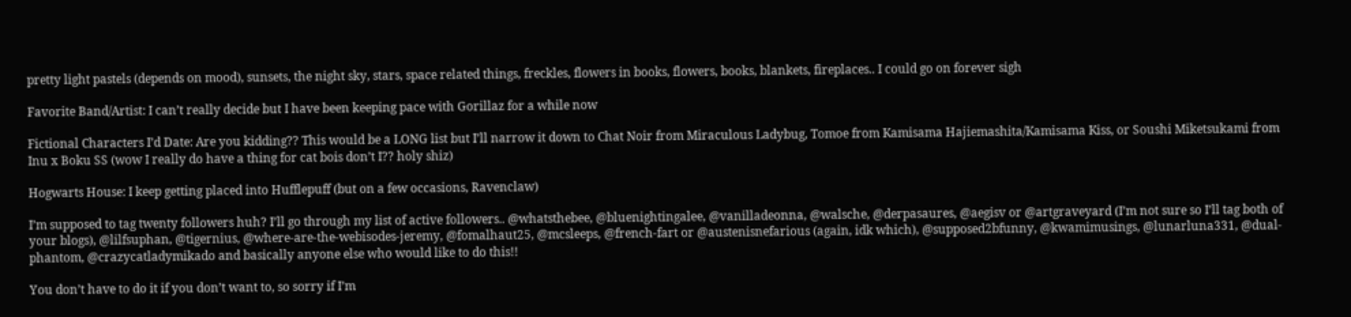pretty light pastels (depends on mood), sunsets, the night sky, stars, space related things, freckles, flowers in books, flowers, books, blankets, fireplaces.. I could go on forever sigh

Favorite Band/Artist: I can’t really decide but I have been keeping pace with Gorillaz for a while now

Fictional Characters I’d Date: Are you kidding?? This would be a LONG list but I’ll narrow it down to Chat Noir from Miraculous Ladybug, Tomoe from Kamisama Hajiemashita/Kamisama Kiss, or Soushi Miketsukami from Inu x Boku SS (wow I really do have a thing for cat bois don’t I?? holy shiz)

Hogwarts House: I keep getting placed into Hufflepuff (but on a few occasions, Ravenclaw)

I’m supposed to tag twenty followers huh? I’ll go through my list of active followers.. @whatsthebee, @bluenightingalee, @vanilladeonna, @walsche, @derpasaures, @aegisv or @artgraveyard (I’m not sure so I’ll tag both of your blogs), @lilfsuphan, @tigernius, @where-are-the-webisodes-jeremy, @fomalhaut25, @mcsleeps, @french-fart or @austenisnefarious (again, idk which), @supposed2bfunny, @kwamimusings, @lunarluna331, @dual-phantom, @crazycatladymikado and basically anyone else who would like to do this!!

You don’t have to do it if you don’t want to, so sorry if I’m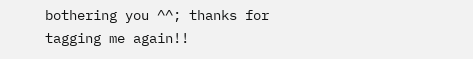bothering you ^^; thanks for tagging me again!!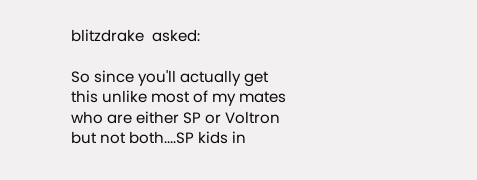blitzdrake  asked:

So since you'll actually get this unlike most of my mates who are either SP or Voltron but not both....SP kids in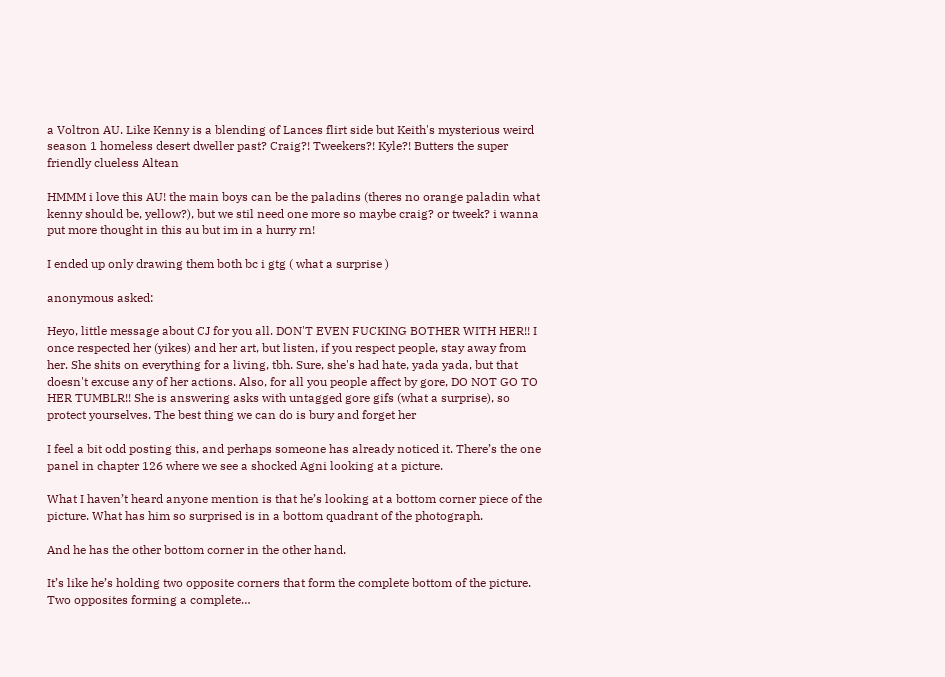a Voltron AU. Like Kenny is a blending of Lances flirt side but Keith's mysterious weird season 1 homeless desert dweller past? Craig?! Tweekers?! Kyle?! Butters the super friendly clueless Altean

HMMM i love this AU! the main boys can be the paladins (theres no orange paladin what kenny should be, yellow?), but we stil need one more so maybe craig? or tweek? i wanna put more thought in this au but im in a hurry rn!

I ended up only drawing them both bc i gtg ( what a surprise )

anonymous asked:

Heyo, little message about CJ for you all. DON'T EVEN FUCKING BOTHER WITH HER!! I once respected her (yikes) and her art, but listen, if you respect people, stay away from her. She shits on everything for a living, tbh. Sure, she's had hate, yada yada, but that doesn't excuse any of her actions. Also, for all you people affect by gore, DO NOT GO TO HER TUMBLR!! She is answering asks with untagged gore gifs (what a surprise), so protect yourselves. The best thing we can do is bury and forget her

I feel a bit odd posting this, and perhaps someone has already noticed it. There’s the one panel in chapter 126 where we see a shocked Agni looking at a picture.

What I haven’t heard anyone mention is that he’s looking at a bottom corner piece of the picture. What has him so surprised is in a bottom quadrant of the photograph.

And he has the other bottom corner in the other hand.

It’s like he’s holding two opposite corners that form the complete bottom of the picture. Two opposites forming a complete…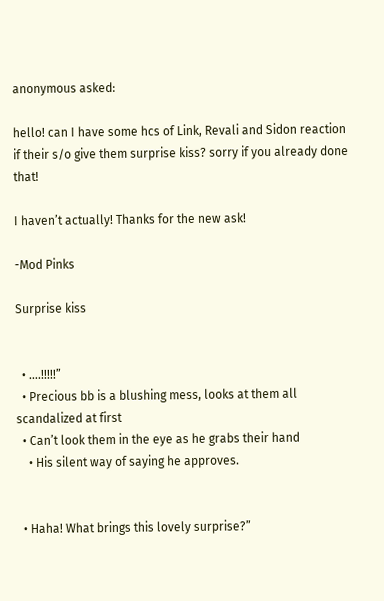anonymous asked:

hello! can I have some hcs of Link, Revali and Sidon reaction if their s/o give them surprise kiss? sorry if you already done that!

I haven’t actually! Thanks for the new ask!

-Mod Pinks

Surprise kiss


  • ….!!!!!”
  • Precious bb is a blushing mess, looks at them all scandalized at first
  • Can’t look them in the eye as he grabs their hand
    • His silent way of saying he approves.


  • Haha! What brings this lovely surprise?”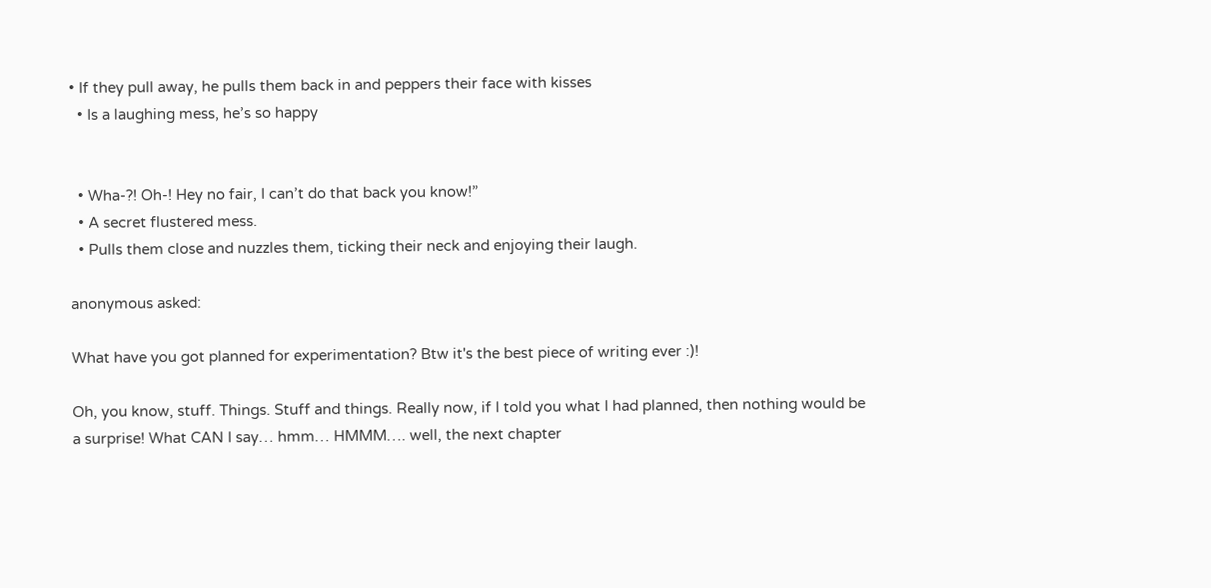• If they pull away, he pulls them back in and peppers their face with kisses
  • Is a laughing mess, he’s so happy


  • Wha-?! Oh-! Hey no fair, I can’t do that back you know!”
  • A secret flustered mess.
  • Pulls them close and nuzzles them, ticking their neck and enjoying their laugh.

anonymous asked:

What have you got planned for experimentation? Btw it's the best piece of writing ever :)!

Oh, you know, stuff. Things. Stuff and things. Really now, if I told you what I had planned, then nothing would be a surprise! What CAN I say… hmm… HMMM…. well, the next chapter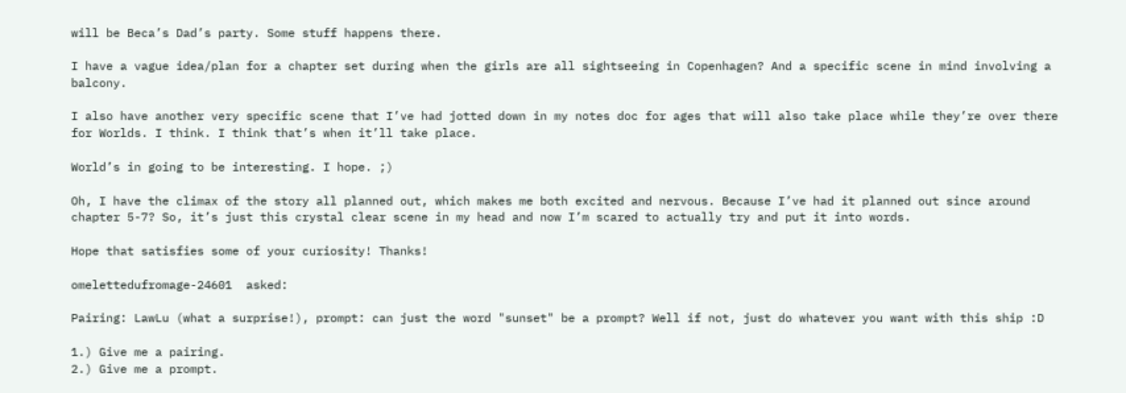will be Beca’s Dad’s party. Some stuff happens there.

I have a vague idea/plan for a chapter set during when the girls are all sightseeing in Copenhagen? And a specific scene in mind involving a balcony.

I also have another very specific scene that I’ve had jotted down in my notes doc for ages that will also take place while they’re over there for Worlds. I think. I think that’s when it’ll take place.

World’s in going to be interesting. I hope. ;)

Oh, I have the climax of the story all planned out, which makes me both excited and nervous. Because I’ve had it planned out since around chapter 5-7? So, it’s just this crystal clear scene in my head and now I’m scared to actually try and put it into words.

Hope that satisfies some of your curiosity! Thanks!

omelettedufromage-24601  asked:

Pairing: LawLu (what a surprise!), prompt: can just the word "sunset" be a prompt? Well if not, just do whatever you want with this ship :D

1.) Give me a pairing.
2.) Give me a prompt.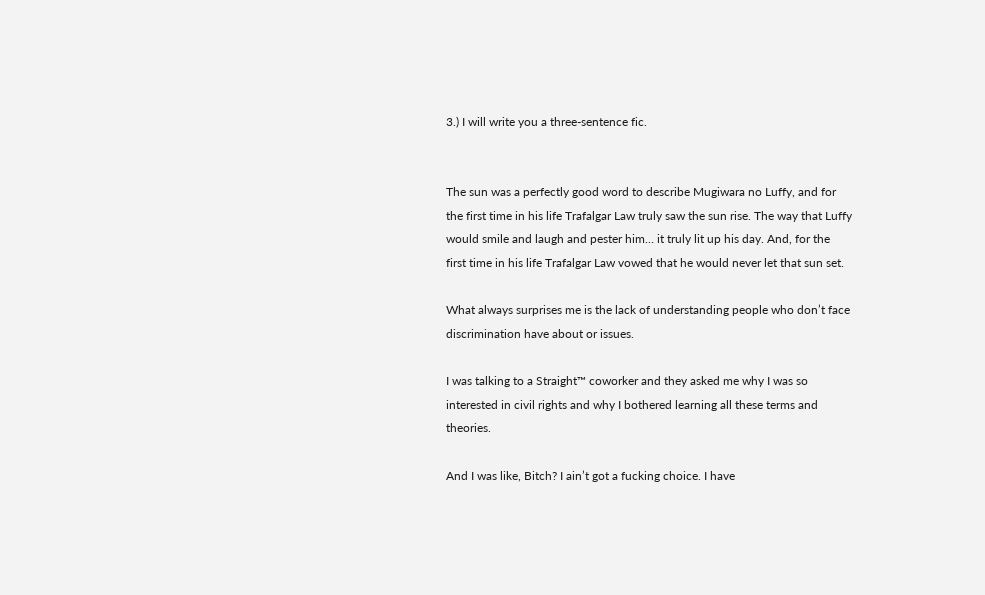3.) I will write you a three-sentence fic.


The sun was a perfectly good word to describe Mugiwara no Luffy, and for the first time in his life Trafalgar Law truly saw the sun rise. The way that Luffy would smile and laugh and pester him… it truly lit up his day. And, for the first time in his life Trafalgar Law vowed that he would never let that sun set.

What always surprises me is the lack of understanding people who don’t face discrimination have about or issues.

I was talking to a Straight™ coworker and they asked me why I was so interested in civil rights and why I bothered learning all these terms and theories.

And I was like, Bitch? I ain’t got a fucking choice. I have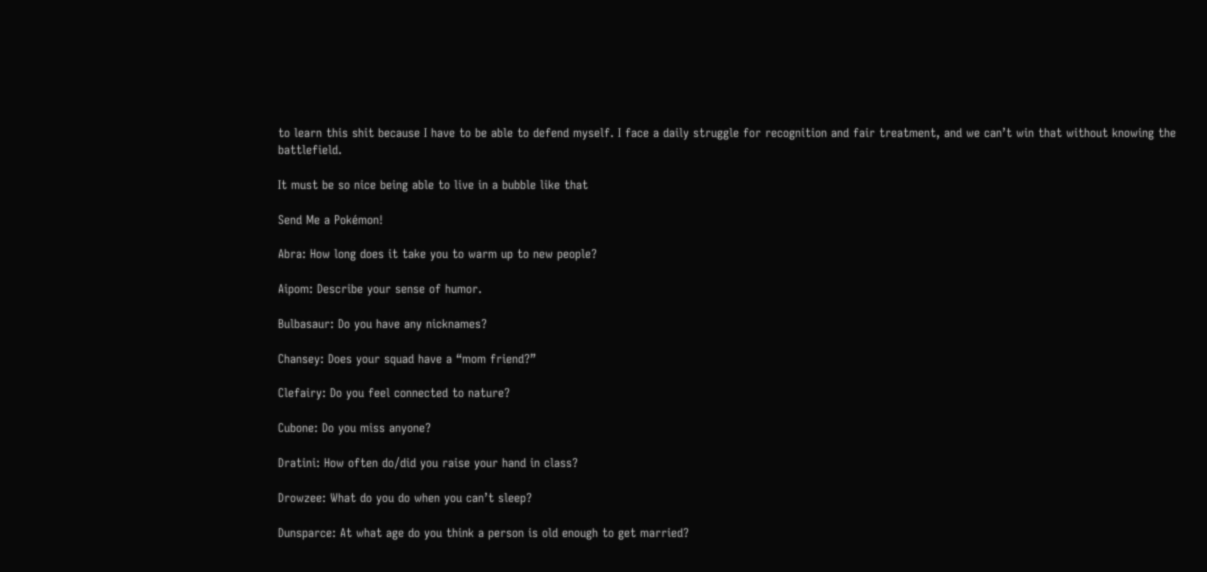to learn this shit because I have to be able to defend myself. I face a daily struggle for recognition and fair treatment, and we can’t win that without knowing the battlefield.

It must be so nice being able to live in a bubble like that

Send Me a Pokémon!

Abra: How long does it take you to warm up to new people?

Aipom: Describe your sense of humor.

Bulbasaur: Do you have any nicknames?

Chansey: Does your squad have a “mom friend?”

Clefairy: Do you feel connected to nature?

Cubone: Do you miss anyone?

Dratini: How often do/did you raise your hand in class?

Drowzee: What do you do when you can’t sleep?

Dunsparce: At what age do you think a person is old enough to get married?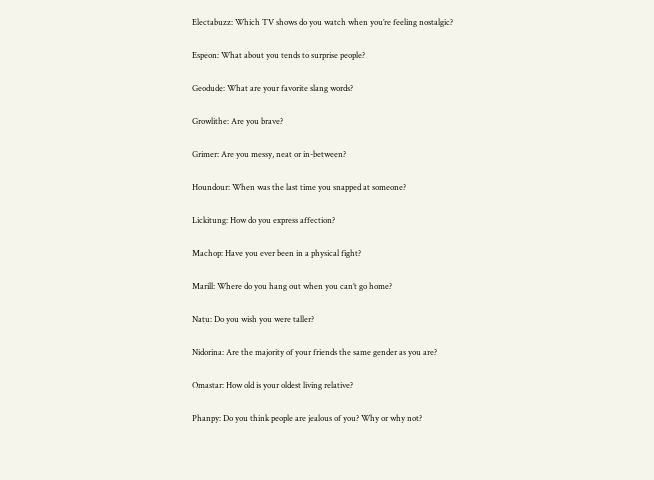Electabuzz: Which TV shows do you watch when you’re feeling nostalgic?

Espeon: What about you tends to surprise people?

Geodude: What are your favorite slang words?

Growlithe: Are you brave?

Grimer: Are you messy, neat or in-between?

Houndour: When was the last time you snapped at someone?

Lickitung: How do you express affection?

Machop: Have you ever been in a physical fight?

Marill: Where do you hang out when you can’t go home?

Natu: Do you wish you were taller?

Nidorina: Are the majority of your friends the same gender as you are?

Omastar: How old is your oldest living relative?

Phanpy: Do you think people are jealous of you? Why or why not?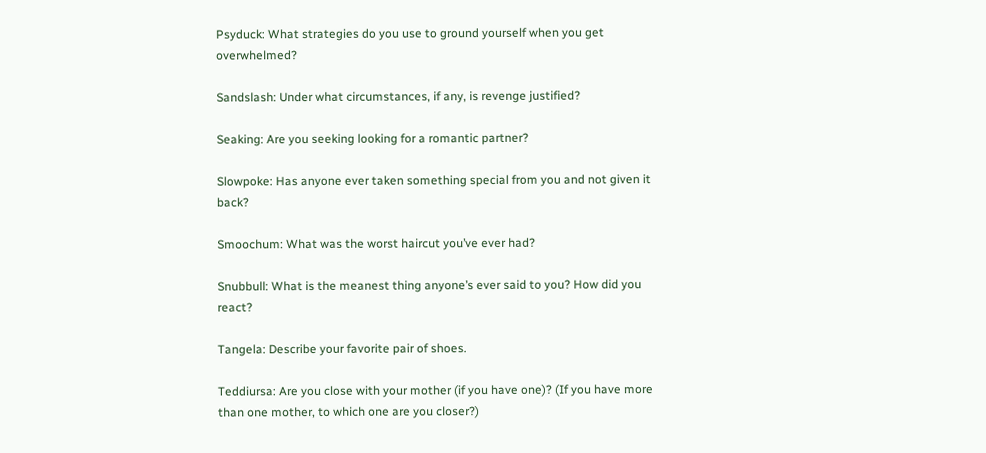Psyduck: What strategies do you use to ground yourself when you get overwhelmed?

Sandslash: Under what circumstances, if any, is revenge justified?

Seaking: Are you seeking looking for a romantic partner?

Slowpoke: Has anyone ever taken something special from you and not given it back?

Smoochum: What was the worst haircut you’ve ever had?

Snubbull: What is the meanest thing anyone’s ever said to you? How did you react?

Tangela: Describe your favorite pair of shoes.

Teddiursa: Are you close with your mother (if you have one)? (If you have more than one mother, to which one are you closer?)